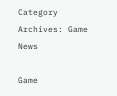Category Archives: Game News

Game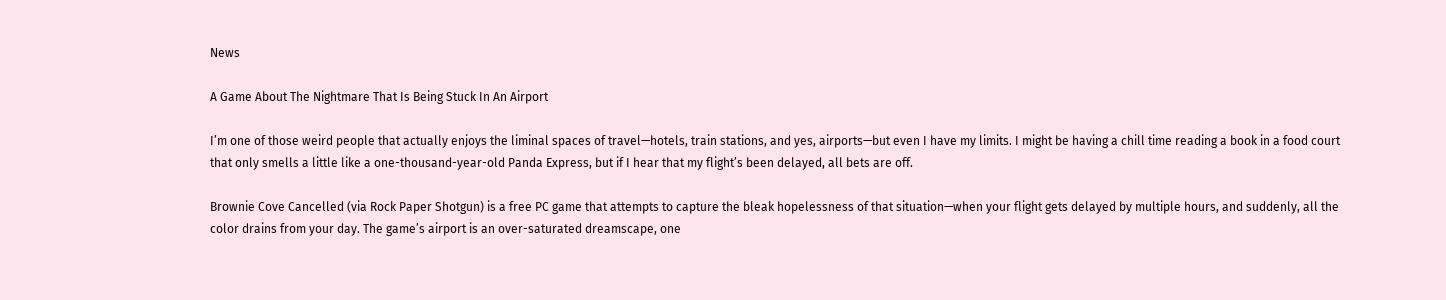News

A Game About The Nightmare That Is Being Stuck In An Airport

I’m one of those weird people that actually enjoys the liminal spaces of travel—hotels, train stations, and yes, airports—but even I have my limits. I might be having a chill time reading a book in a food court that only smells a little like a one-thousand-year-old Panda Express, but if I hear that my flight’s been delayed, all bets are off.

Brownie Cove Cancelled (via Rock Paper Shotgun) is a free PC game that attempts to capture the bleak hopelessness of that situation—when your flight gets delayed by multiple hours, and suddenly, all the color drains from your day. The game’s airport is an over-saturated dreamscape, one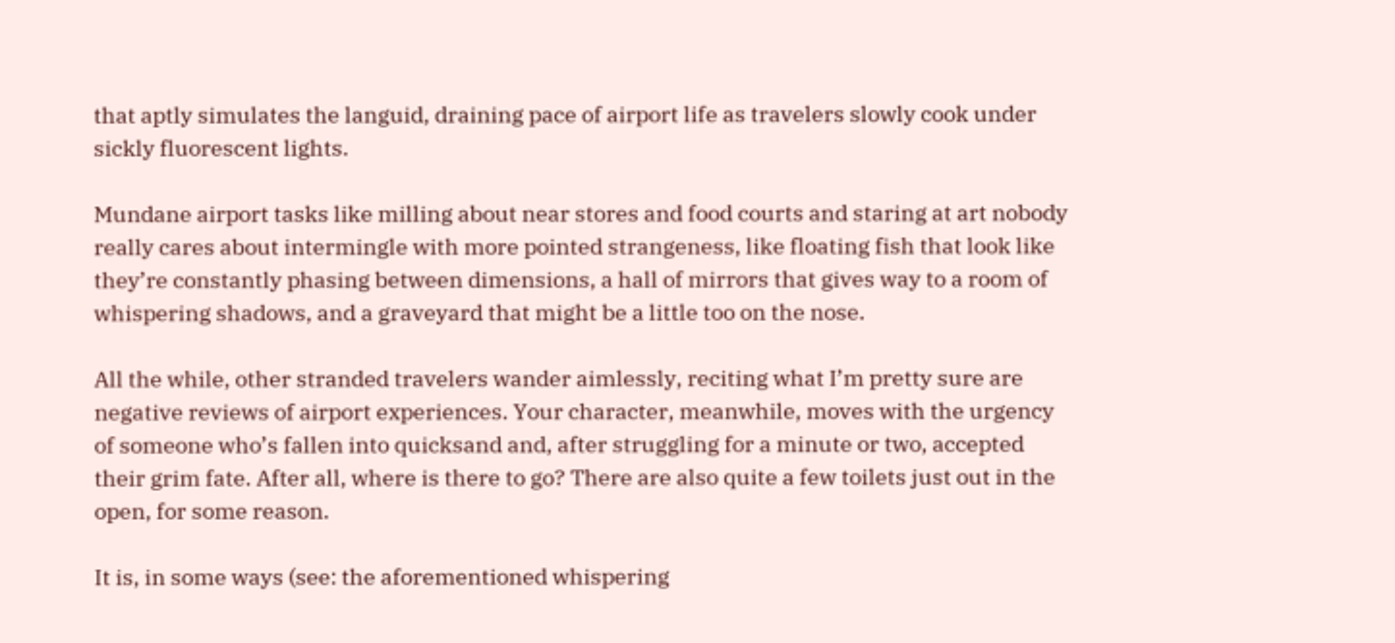that aptly simulates the languid, draining pace of airport life as travelers slowly cook under sickly fluorescent lights.

Mundane airport tasks like milling about near stores and food courts and staring at art nobody really cares about intermingle with more pointed strangeness, like floating fish that look like they’re constantly phasing between dimensions, a hall of mirrors that gives way to a room of whispering shadows, and a graveyard that might be a little too on the nose.

All the while, other stranded travelers wander aimlessly, reciting what I’m pretty sure are negative reviews of airport experiences. Your character, meanwhile, moves with the urgency of someone who’s fallen into quicksand and, after struggling for a minute or two, accepted their grim fate. After all, where is there to go? There are also quite a few toilets just out in the open, for some reason.

It is, in some ways (see: the aforementioned whispering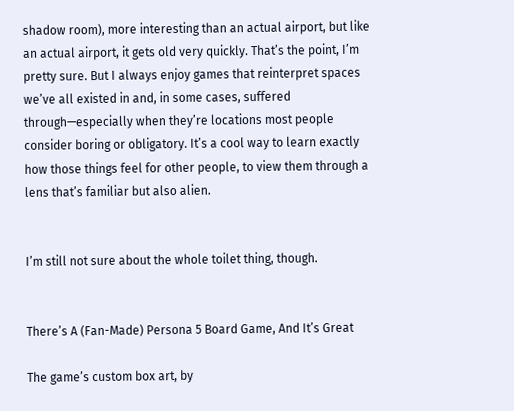shadow room), more interesting than an actual airport, but like an actual airport, it gets old very quickly. That’s the point, I’m pretty sure. But I always enjoy games that reinterpret spaces we’ve all existed in and, in some cases, suffered through—especially when they’re locations most people consider boring or obligatory. It’s a cool way to learn exactly how those things feel for other people, to view them through a lens that’s familiar but also alien.


I’m still not sure about the whole toilet thing, though.


There’s A (Fan-Made) Persona 5 Board Game, And It’s Great

The game’s custom box art, by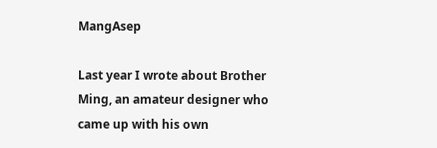MangAsep

Last year I wrote about Brother Ming, an amateur designer who came up with his own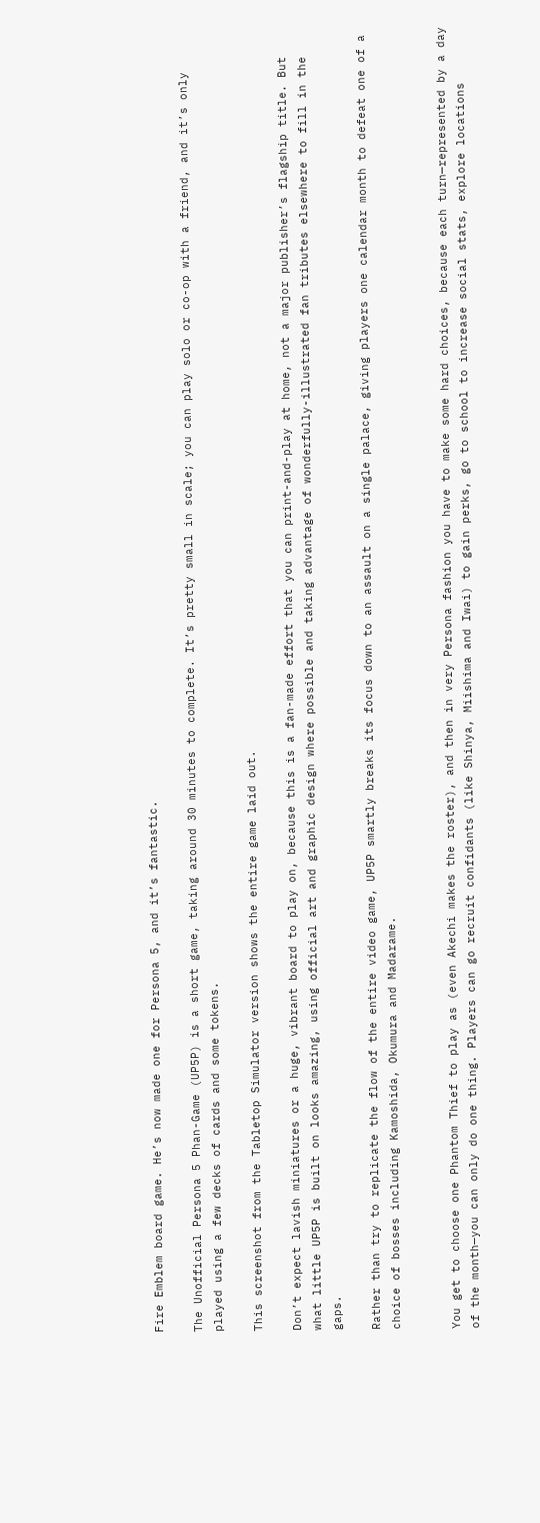Fire Emblem board game. He’s now made one for Persona 5, and it’s fantastic.

The Unofficial Persona 5 Phan-Game (UP5P) is a short game, taking around 30 minutes to complete. It’s pretty small in scale; you can play solo or co-op with a friend, and it’s only played using a few decks of cards and some tokens.

This screenshot from the Tabletop Simulator version shows the entire game laid out.

Don’t expect lavish miniatures or a huge, vibrant board to play on, because this is a fan-made effort that you can print-and-play at home, not a major publisher’s flagship title. But what little UP5P is built on looks amazing, using official art and graphic design where possible and taking advantage of wonderfully-illustrated fan tributes elsewhere to fill in the gaps.

Rather than try to replicate the flow of the entire video game, UP5P smartly breaks its focus down to an assault on a single palace, giving players one calendar month to defeat one of a choice of bosses including Kamoshida, Okumura and Madarame.


You get to choose one Phantom Thief to play as (even Akechi makes the roster), and then in very Persona fashion you have to make some hard choices, because each turn—represented by a day of the month—you can only do one thing. Players can go recruit confidants (like Shinya, Miishima and Iwai) to gain perks, go to school to increase social stats, explore locations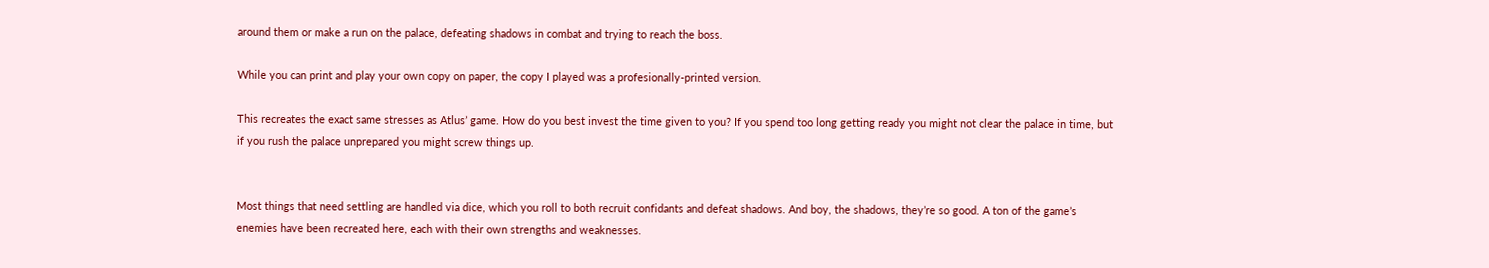around them or make a run on the palace, defeating shadows in combat and trying to reach the boss.

While you can print and play your own copy on paper, the copy I played was a profesionally-printed version.

This recreates the exact same stresses as Atlus’ game. How do you best invest the time given to you? If you spend too long getting ready you might not clear the palace in time, but if you rush the palace unprepared you might screw things up.


Most things that need settling are handled via dice, which you roll to both recruit confidants and defeat shadows. And boy, the shadows, they’re so good. A ton of the game’s enemies have been recreated here, each with their own strengths and weaknesses.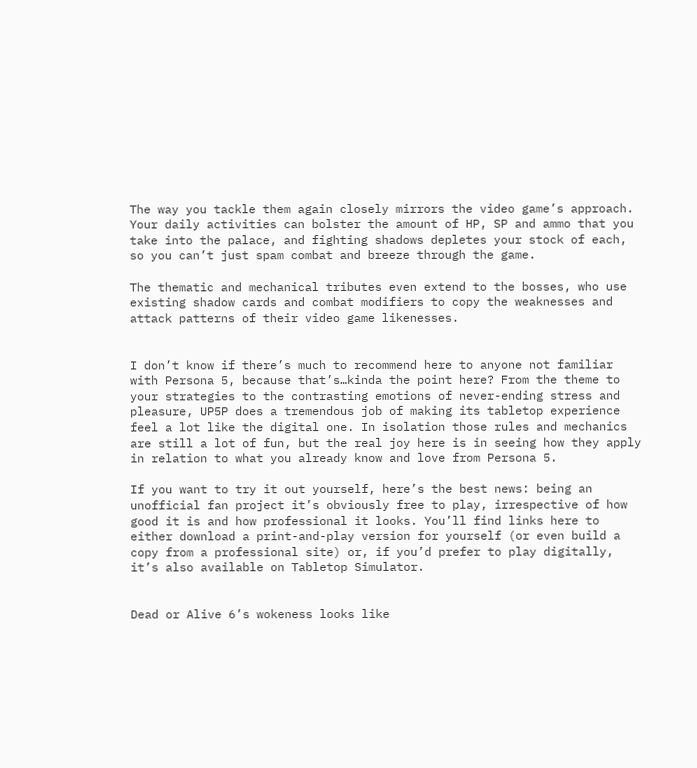The way you tackle them again closely mirrors the video game’s approach. Your daily activities can bolster the amount of HP, SP and ammo that you take into the palace, and fighting shadows depletes your stock of each, so you can’t just spam combat and breeze through the game.

The thematic and mechanical tributes even extend to the bosses, who use existing shadow cards and combat modifiers to copy the weaknesses and attack patterns of their video game likenesses.


I don’t know if there’s much to recommend here to anyone not familiar with Persona 5, because that’s…kinda the point here? From the theme to your strategies to the contrasting emotions of never-ending stress and pleasure, UP5P does a tremendous job of making its tabletop experience feel a lot like the digital one. In isolation those rules and mechanics are still a lot of fun, but the real joy here is in seeing how they apply in relation to what you already know and love from Persona 5.

If you want to try it out yourself, here’s the best news: being an unofficial fan project it’s obviously free to play, irrespective of how good it is and how professional it looks. You’ll find links here to either download a print-and-play version for yourself (or even build a copy from a professional site) or, if you’d prefer to play digitally, it’s also available on Tabletop Simulator.


Dead or Alive 6’s wokeness looks like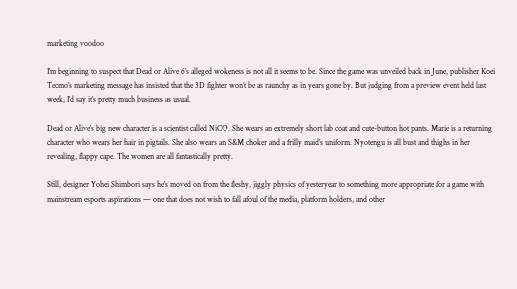marketing voodoo

I’m beginning to suspect that Dead or Alive 6’s alleged wokeness is not all it seems to be. Since the game was unveiled back in June, publisher Koei Tecmo’s marketing message has insisted that the 3D fighter won’t be as raunchy as in years gone by. But judging from a preview event held last week, I’d say it’s pretty much business as usual.

Dead or Alive’s big new character is a scientist called NiCO. She wears an extremely short lab coat and cute-button hot pants. Marie is a returning character who wears her hair in pigtails. She also wears an S&M choker and a frilly maid’s uniform. Nyotengu is all bust and thighs in her revealing, flappy cape. The women are all fantastically pretty.

Still, designer Yohei Shimbori says he’s moved on from the fleshy, jiggly physics of yesteryear to something more appropriate for a game with mainstream esports aspirations — one that does not wish to fall afoul of the media, platform holders, and other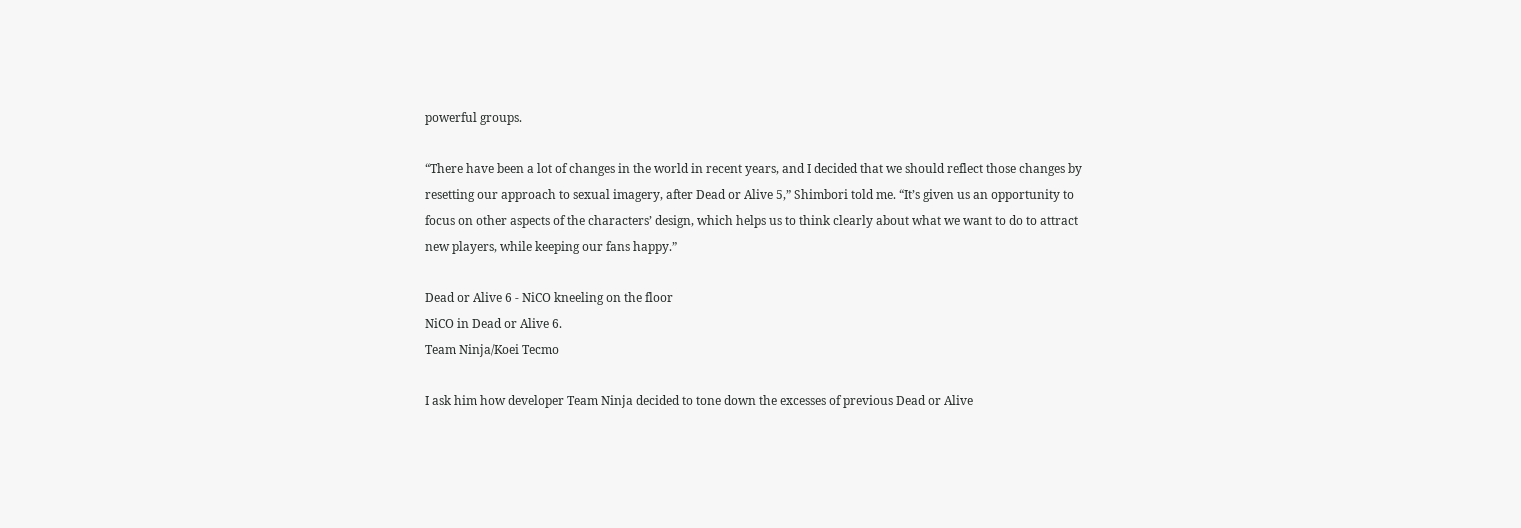powerful groups.

“There have been a lot of changes in the world in recent years, and I decided that we should reflect those changes by resetting our approach to sexual imagery, after Dead or Alive 5,” Shimbori told me. “It’s given us an opportunity to focus on other aspects of the characters’ design, which helps us to think clearly about what we want to do to attract new players, while keeping our fans happy.”

Dead or Alive 6 - NiCO kneeling on the floor
NiCO in Dead or Alive 6.
Team Ninja/Koei Tecmo

I ask him how developer Team Ninja decided to tone down the excesses of previous Dead or Alive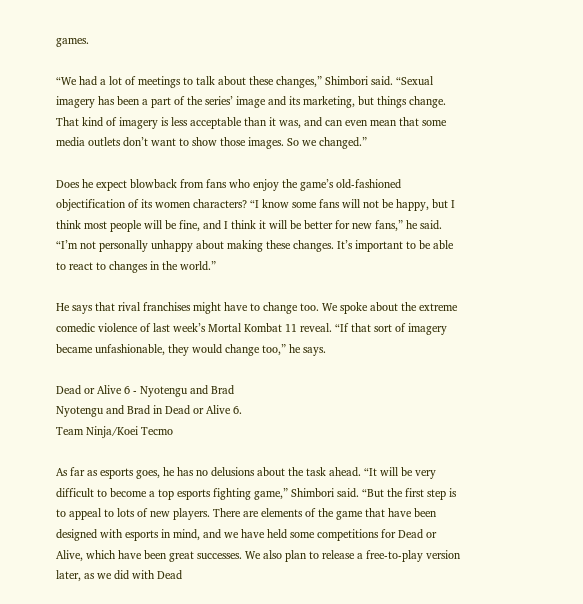games.

“We had a lot of meetings to talk about these changes,” Shimbori said. “Sexual imagery has been a part of the series’ image and its marketing, but things change. That kind of imagery is less acceptable than it was, and can even mean that some media outlets don’t want to show those images. So we changed.”

Does he expect blowback from fans who enjoy the game’s old-fashioned objectification of its women characters? “I know some fans will not be happy, but I think most people will be fine, and I think it will be better for new fans,” he said. “I’m not personally unhappy about making these changes. It’s important to be able to react to changes in the world.”

He says that rival franchises might have to change too. We spoke about the extreme comedic violence of last week’s Mortal Kombat 11 reveal. “If that sort of imagery became unfashionable, they would change too,” he says.

Dead or Alive 6 - Nyotengu and Brad
Nyotengu and Brad in Dead or Alive 6.
Team Ninja/Koei Tecmo

As far as esports goes, he has no delusions about the task ahead. “It will be very difficult to become a top esports fighting game,” Shimbori said. “But the first step is to appeal to lots of new players. There are elements of the game that have been designed with esports in mind, and we have held some competitions for Dead or Alive, which have been great successes. We also plan to release a free-to-play version later, as we did with Dead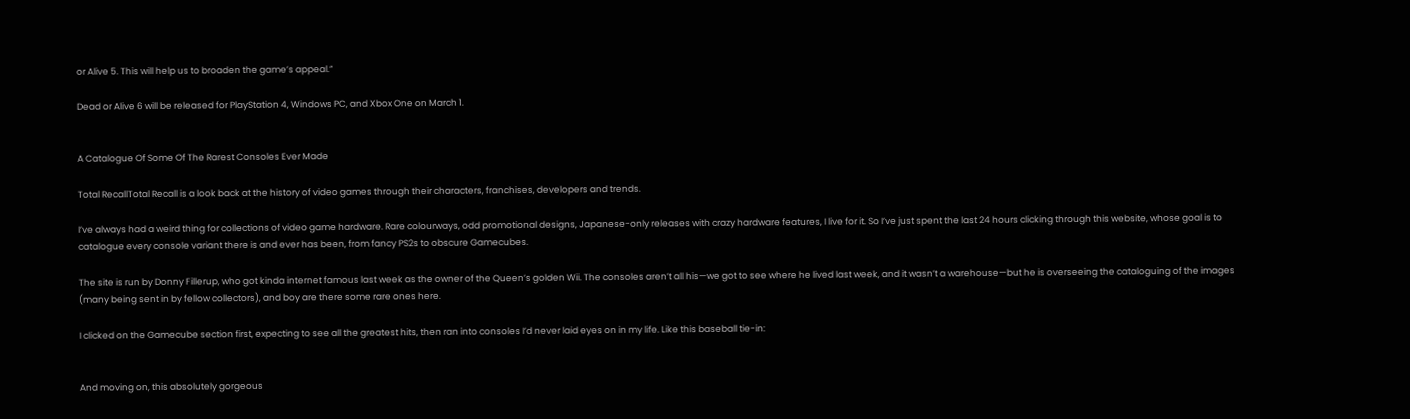or Alive 5. This will help us to broaden the game’s appeal.”

Dead or Alive 6 will be released for PlayStation 4, Windows PC, and Xbox One on March 1.


A Catalogue Of Some Of The Rarest Consoles Ever Made

Total RecallTotal Recall is a look back at the history of video games through their characters, franchises, developers and trends.

I’ve always had a weird thing for collections of video game hardware. Rare colourways, odd promotional designs, Japanese-only releases with crazy hardware features, I live for it. So I’ve just spent the last 24 hours clicking through this website, whose goal is to catalogue every console variant there is and ever has been, from fancy PS2s to obscure Gamecubes.

The site is run by Donny Fillerup, who got kinda internet famous last week as the owner of the Queen’s golden Wii. The consoles aren’t all his—we got to see where he lived last week, and it wasn’t a warehouse—but he is overseeing the cataloguing of the images (many being sent in by fellow collectors), and boy are there some rare ones here.

I clicked on the Gamecube section first, expecting to see all the greatest hits, then ran into consoles I’d never laid eyes on in my life. Like this baseball tie-in:


And moving on, this absolutely gorgeous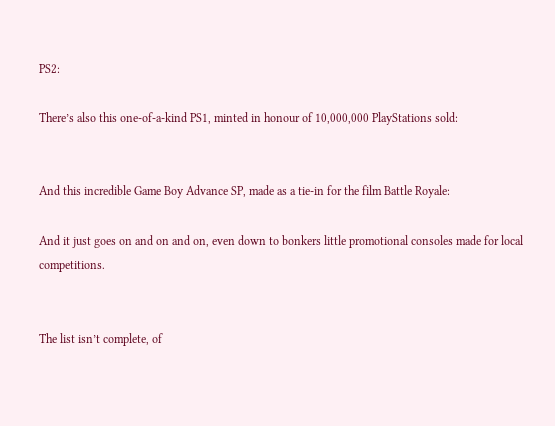PS2:

There’s also this one-of-a-kind PS1, minted in honour of 10,000,000 PlayStations sold:


And this incredible Game Boy Advance SP, made as a tie-in for the film Battle Royale:

And it just goes on and on and on, even down to bonkers little promotional consoles made for local competitions.


The list isn’t complete, of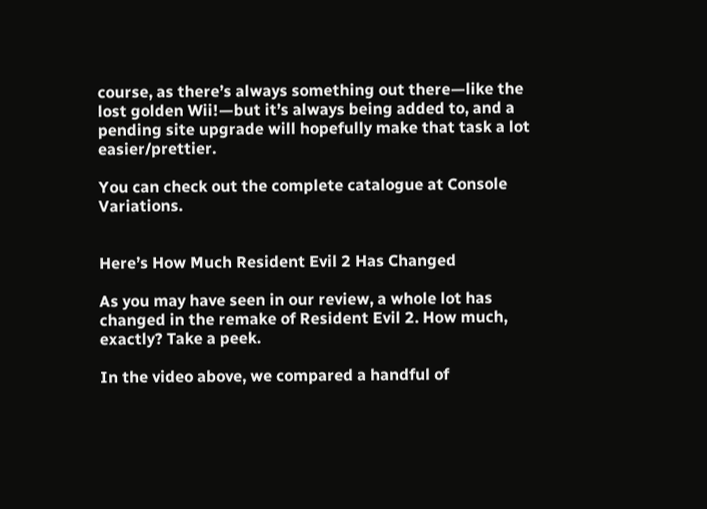course, as there’s always something out there—like the lost golden Wii!—but it’s always being added to, and a pending site upgrade will hopefully make that task a lot easier/prettier.

You can check out the complete catalogue at Console Variations.


Here’s How Much Resident Evil 2 Has Changed

As you may have seen in our review, a whole lot has changed in the remake of Resident Evil 2. How much, exactly? Take a peek.

In the video above, we compared a handful of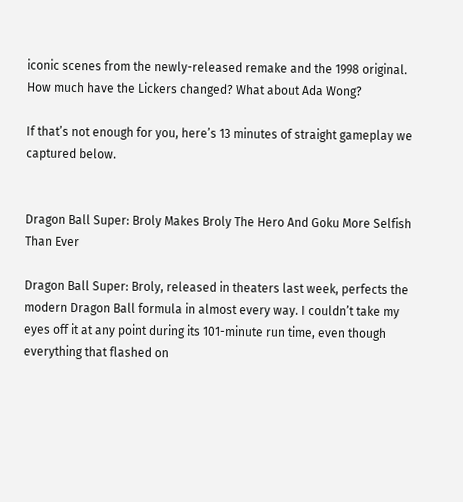iconic scenes from the newly-released remake and the 1998 original. How much have the Lickers changed? What about Ada Wong?

If that’s not enough for you, here’s 13 minutes of straight gameplay we captured below.


Dragon Ball Super: Broly Makes Broly The Hero And Goku More Selfish Than Ever

Dragon Ball Super: Broly, released in theaters last week, perfects the modern Dragon Ball formula in almost every way. I couldn’t take my eyes off it at any point during its 101-minute run time, even though everything that flashed on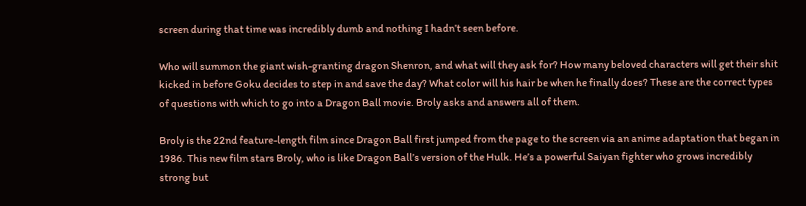screen during that time was incredibly dumb and nothing I hadn’t seen before.

Who will summon the giant wish-granting dragon Shenron, and what will they ask for? How many beloved characters will get their shit kicked in before Goku decides to step in and save the day? What color will his hair be when he finally does? These are the correct types of questions with which to go into a Dragon Ball movie. Broly asks and answers all of them.

Broly is the 22nd feature-length film since Dragon Ball first jumped from the page to the screen via an anime adaptation that began in 1986. This new film stars Broly, who is like Dragon Ball’s version of the Hulk. He’s a powerful Saiyan fighter who grows incredibly strong but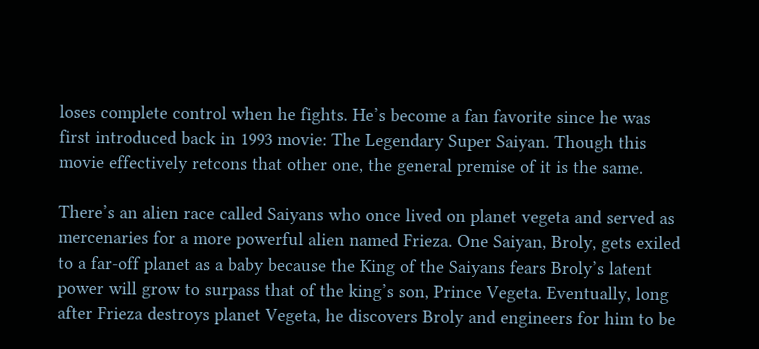loses complete control when he fights. He’s become a fan favorite since he was first introduced back in 1993 movie: The Legendary Super Saiyan. Though this movie effectively retcons that other one, the general premise of it is the same.

There’s an alien race called Saiyans who once lived on planet vegeta and served as mercenaries for a more powerful alien named Frieza. One Saiyan, Broly, gets exiled to a far-off planet as a baby because the King of the Saiyans fears Broly’s latent power will grow to surpass that of the king’s son, Prince Vegeta. Eventually, long after Frieza destroys planet Vegeta, he discovers Broly and engineers for him to be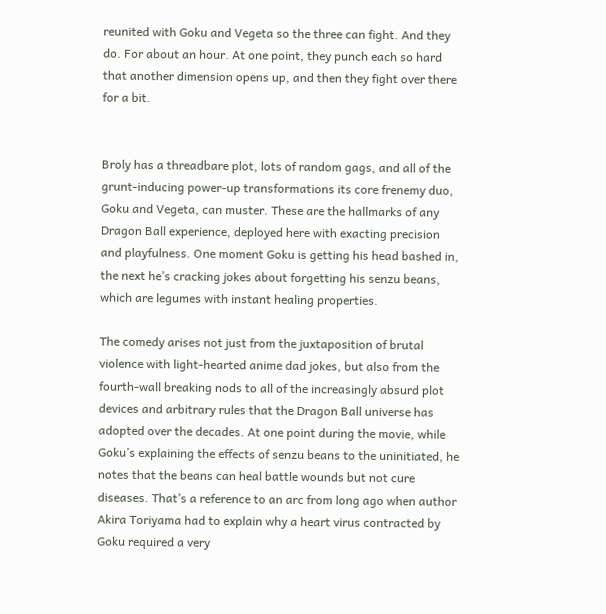reunited with Goku and Vegeta so the three can fight. And they do. For about an hour. At one point, they punch each so hard that another dimension opens up, and then they fight over there for a bit.


Broly has a threadbare plot, lots of random gags, and all of the grunt-inducing power-up transformations its core frenemy duo, Goku and Vegeta, can muster. These are the hallmarks of any Dragon Ball experience, deployed here with exacting precision and playfulness. One moment Goku is getting his head bashed in, the next he’s cracking jokes about forgetting his senzu beans, which are legumes with instant healing properties.

The comedy arises not just from the juxtaposition of brutal violence with light-hearted anime dad jokes, but also from the fourth-wall breaking nods to all of the increasingly absurd plot devices and arbitrary rules that the Dragon Ball universe has adopted over the decades. At one point during the movie, while Goku’s explaining the effects of senzu beans to the uninitiated, he notes that the beans can heal battle wounds but not cure diseases. That’s a reference to an arc from long ago when author Akira Toriyama had to explain why a heart virus contracted by Goku required a very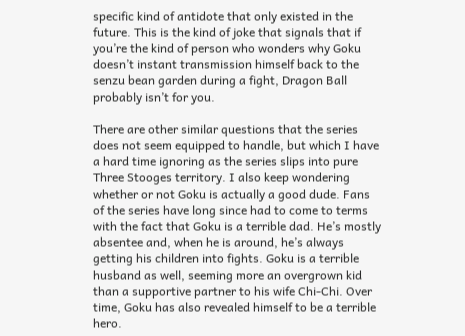specific kind of antidote that only existed in the future. This is the kind of joke that signals that if you’re the kind of person who wonders why Goku doesn’t instant transmission himself back to the senzu bean garden during a fight, Dragon Ball probably isn’t for you.

There are other similar questions that the series does not seem equipped to handle, but which I have a hard time ignoring as the series slips into pure Three Stooges territory. I also keep wondering whether or not Goku is actually a good dude. Fans of the series have long since had to come to terms with the fact that Goku is a terrible dad. He’s mostly absentee and, when he is around, he’s always getting his children into fights. Goku is a terrible husband as well, seeming more an overgrown kid than a supportive partner to his wife Chi-Chi. Over time, Goku has also revealed himself to be a terrible hero.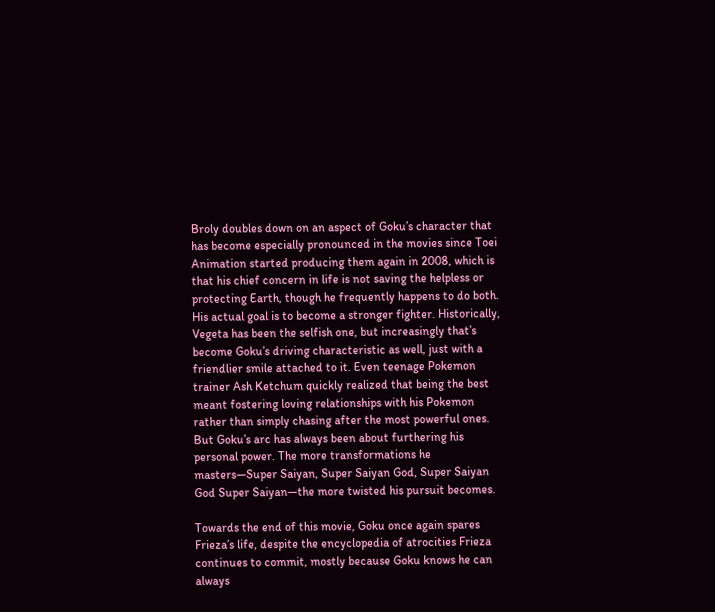Broly doubles down on an aspect of Goku’s character that has become especially pronounced in the movies since Toei Animation started producing them again in 2008, which is that his chief concern in life is not saving the helpless or protecting Earth, though he frequently happens to do both. His actual goal is to become a stronger fighter. Historically, Vegeta has been the selfish one, but increasingly that’s become Goku’s driving characteristic as well, just with a friendlier smile attached to it. Even teenage Pokemon trainer Ash Ketchum quickly realized that being the best meant fostering loving relationships with his Pokemon rather than simply chasing after the most powerful ones. But Goku’s arc has always been about furthering his personal power. The more transformations he masters—Super Saiyan, Super Saiyan God, Super Saiyan God Super Saiyan—the more twisted his pursuit becomes.

Towards the end of this movie, Goku once again spares Frieza’s life, despite the encyclopedia of atrocities Frieza continues to commit, mostly because Goku knows he can always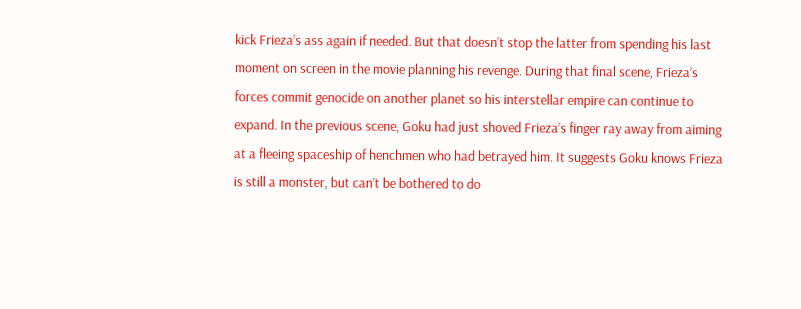kick Frieza’s ass again if needed. But that doesn’t stop the latter from spending his last moment on screen in the movie planning his revenge. During that final scene, Frieza’s forces commit genocide on another planet so his interstellar empire can continue to expand. In the previous scene, Goku had just shoved Frieza’s finger ray away from aiming at a fleeing spaceship of henchmen who had betrayed him. It suggests Goku knows Frieza is still a monster, but can’t be bothered to do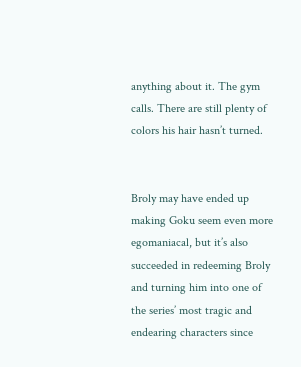anything about it. The gym calls. There are still plenty of colors his hair hasn’t turned.


Broly may have ended up making Goku seem even more egomaniacal, but it’s also succeeded in redeeming Broly and turning him into one of the series’ most tragic and endearing characters since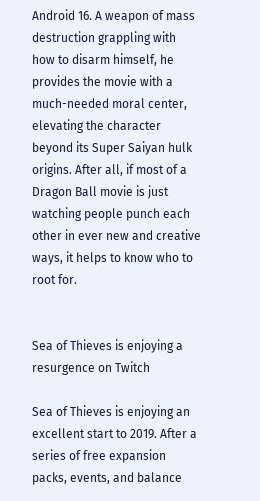Android 16. A weapon of mass destruction grappling with how to disarm himself, he provides the movie with a much-needed moral center, elevating the character beyond its Super Saiyan hulk origins. After all, if most of a Dragon Ball movie is just watching people punch each other in ever new and creative ways, it helps to know who to root for.


Sea of Thieves is enjoying a resurgence on Twitch

Sea of Thieves is enjoying an excellent start to 2019. After a series of free expansion packs, events, and balance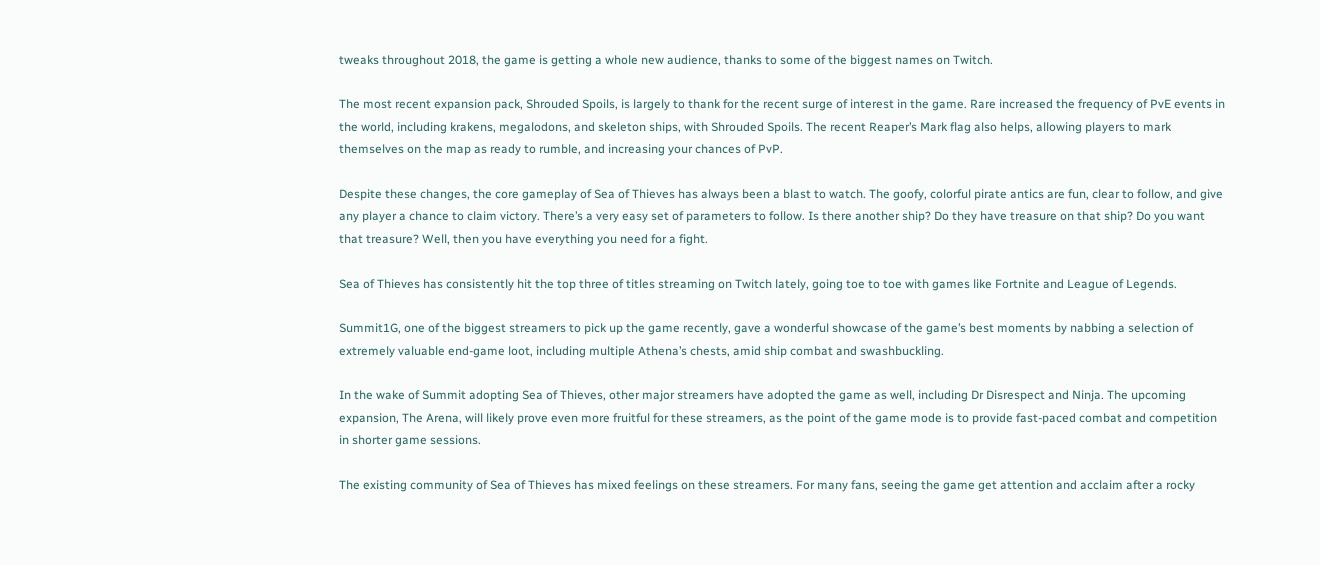tweaks throughout 2018, the game is getting a whole new audience, thanks to some of the biggest names on Twitch.

The most recent expansion pack, Shrouded Spoils, is largely to thank for the recent surge of interest in the game. Rare increased the frequency of PvE events in the world, including krakens, megalodons, and skeleton ships, with Shrouded Spoils. The recent Reaper’s Mark flag also helps, allowing players to mark themselves on the map as ready to rumble, and increasing your chances of PvP.

Despite these changes, the core gameplay of Sea of Thieves has always been a blast to watch. The goofy, colorful pirate antics are fun, clear to follow, and give any player a chance to claim victory. There’s a very easy set of parameters to follow. Is there another ship? Do they have treasure on that ship? Do you want that treasure? Well, then you have everything you need for a fight.

Sea of Thieves has consistently hit the top three of titles streaming on Twitch lately, going toe to toe with games like Fortnite and League of Legends.

Summit1G, one of the biggest streamers to pick up the game recently, gave a wonderful showcase of the game’s best moments by nabbing a selection of extremely valuable end-game loot, including multiple Athena’s chests, amid ship combat and swashbuckling.

In the wake of Summit adopting Sea of Thieves, other major streamers have adopted the game as well, including Dr Disrespect and Ninja. The upcoming expansion, The Arena, will likely prove even more fruitful for these streamers, as the point of the game mode is to provide fast-paced combat and competition in shorter game sessions.

The existing community of Sea of Thieves has mixed feelings on these streamers. For many fans, seeing the game get attention and acclaim after a rocky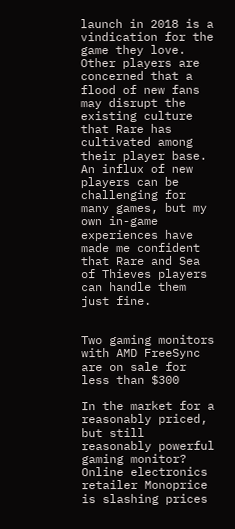launch in 2018 is a vindication for the game they love. Other players are concerned that a flood of new fans may disrupt the existing culture that Rare has cultivated among their player base. An influx of new players can be challenging for many games, but my own in-game experiences have made me confident that Rare and Sea of Thieves players can handle them just fine.


Two gaming monitors with AMD FreeSync are on sale for less than $300

In the market for a reasonably priced, but still reasonably powerful gaming monitor? Online electronics retailer Monoprice is slashing prices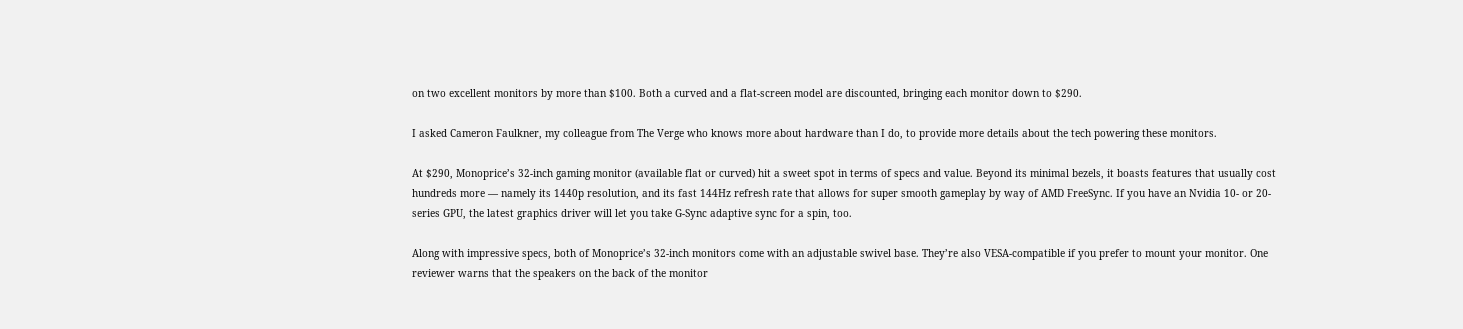on two excellent monitors by more than $100. Both a curved and a flat-screen model are discounted, bringing each monitor down to $290.

I asked Cameron Faulkner, my colleague from The Verge who knows more about hardware than I do, to provide more details about the tech powering these monitors.

At $290, Monoprice’s 32-inch gaming monitor (available flat or curved) hit a sweet spot in terms of specs and value. Beyond its minimal bezels, it boasts features that usually cost hundreds more — namely its 1440p resolution, and its fast 144Hz refresh rate that allows for super smooth gameplay by way of AMD FreeSync. If you have an Nvidia 10- or 20-series GPU, the latest graphics driver will let you take G-Sync adaptive sync for a spin, too.

Along with impressive specs, both of Monoprice’s 32-inch monitors come with an adjustable swivel base. They’re also VESA-compatible if you prefer to mount your monitor. One reviewer warns that the speakers on the back of the monitor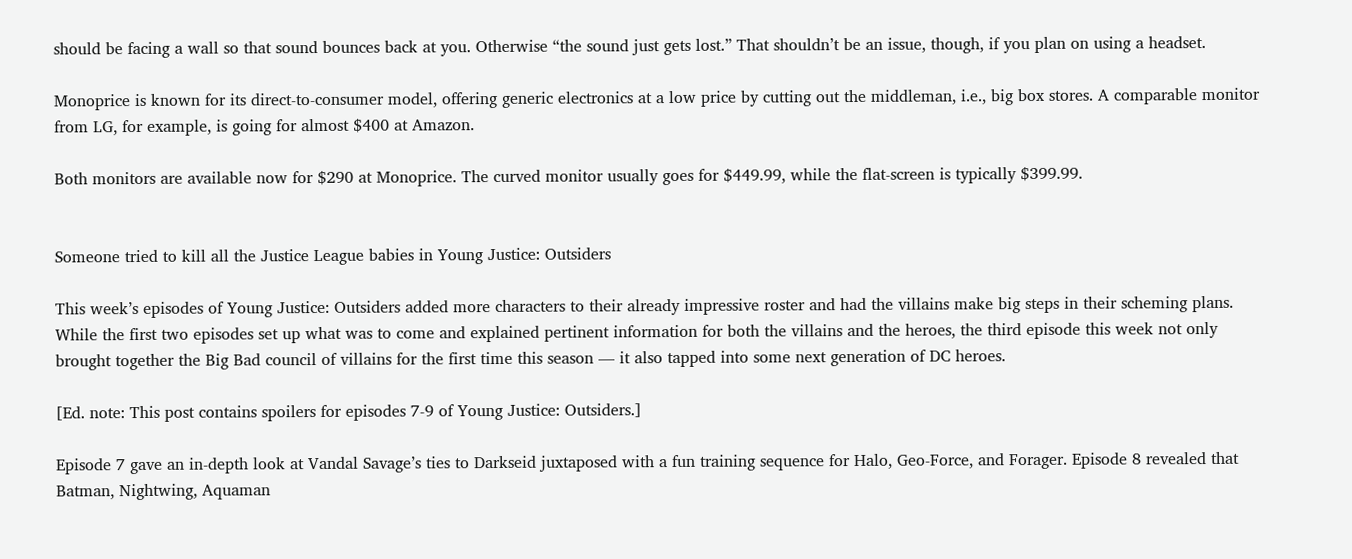should be facing a wall so that sound bounces back at you. Otherwise “the sound just gets lost.” That shouldn’t be an issue, though, if you plan on using a headset.

Monoprice is known for its direct-to-consumer model, offering generic electronics at a low price by cutting out the middleman, i.e., big box stores. A comparable monitor from LG, for example, is going for almost $400 at Amazon.

Both monitors are available now for $290 at Monoprice. The curved monitor usually goes for $449.99, while the flat-screen is typically $399.99.


Someone tried to kill all the Justice League babies in Young Justice: Outsiders

This week’s episodes of Young Justice: Outsiders added more characters to their already impressive roster and had the villains make big steps in their scheming plans. While the first two episodes set up what was to come and explained pertinent information for both the villains and the heroes, the third episode this week not only brought together the Big Bad council of villains for the first time this season — it also tapped into some next generation of DC heroes.

[Ed. note: This post contains spoilers for episodes 7-9 of Young Justice: Outsiders.]

Episode 7 gave an in-depth look at Vandal Savage’s ties to Darkseid juxtaposed with a fun training sequence for Halo, Geo-Force, and Forager. Episode 8 revealed that Batman, Nightwing, Aquaman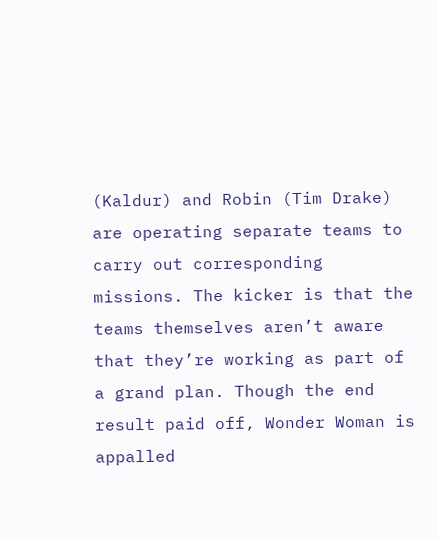(Kaldur) and Robin (Tim Drake) are operating separate teams to carry out corresponding missions. The kicker is that the teams themselves aren’t aware that they’re working as part of a grand plan. Though the end result paid off, Wonder Woman is appalled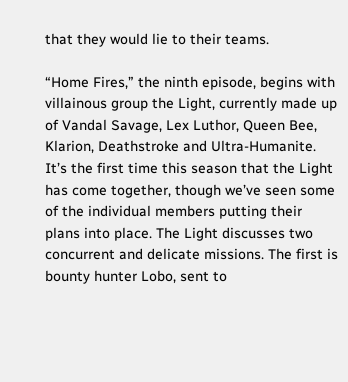that they would lie to their teams.

“Home Fires,” the ninth episode, begins with villainous group the Light, currently made up of Vandal Savage, Lex Luthor, Queen Bee, Klarion, Deathstroke and Ultra-Humanite. It’s the first time this season that the Light has come together, though we’ve seen some of the individual members putting their plans into place. The Light discusses two concurrent and delicate missions. The first is bounty hunter Lobo, sent to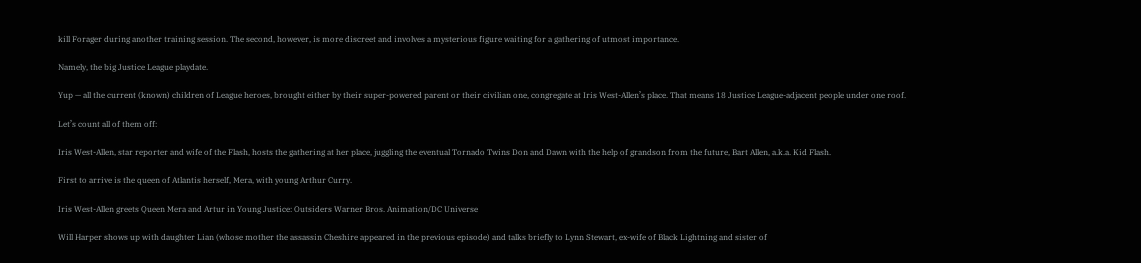kill Forager during another training session. The second, however, is more discreet and involves a mysterious figure waiting for a gathering of utmost importance.

Namely, the big Justice League playdate.

Yup — all the current (known) children of League heroes, brought either by their super-powered parent or their civilian one, congregate at Iris West-Allen’s place. That means 18 Justice League-adjacent people under one roof.

Let’s count all of them off:

Iris West-Allen, star reporter and wife of the Flash, hosts the gathering at her place, juggling the eventual Tornado Twins Don and Dawn with the help of grandson from the future, Bart Allen, a.k.a. Kid Flash.

First to arrive is the queen of Atlantis herself, Mera, with young Arthur Curry.

Iris West-Allen greets Queen Mera and Artur in Young Justice: Outsiders Warner Bros. Animation/DC Universe

Will Harper shows up with daughter Lian (whose mother the assassin Cheshire appeared in the previous episode) and talks briefly to Lynn Stewart, ex-wife of Black Lightning and sister of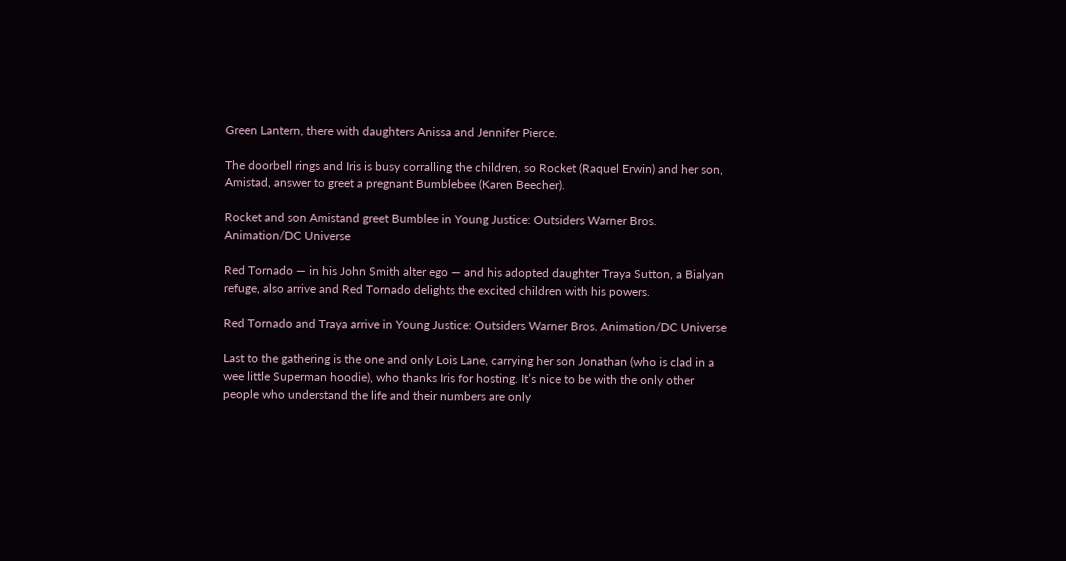Green Lantern, there with daughters Anissa and Jennifer Pierce.

The doorbell rings and Iris is busy corralling the children, so Rocket (Raquel Erwin) and her son, Amistad, answer to greet a pregnant Bumblebee (Karen Beecher).

Rocket and son Amistand greet Bumblee in Young Justice: Outsiders Warner Bros. Animation/DC Universe

Red Tornado — in his John Smith alter ego — and his adopted daughter Traya Sutton, a Bialyan refuge, also arrive and Red Tornado delights the excited children with his powers.

Red Tornado and Traya arrive in Young Justice: Outsiders Warner Bros. Animation/DC Universe

Last to the gathering is the one and only Lois Lane, carrying her son Jonathan (who is clad in a wee little Superman hoodie), who thanks Iris for hosting. It’s nice to be with the only other people who understand the life and their numbers are only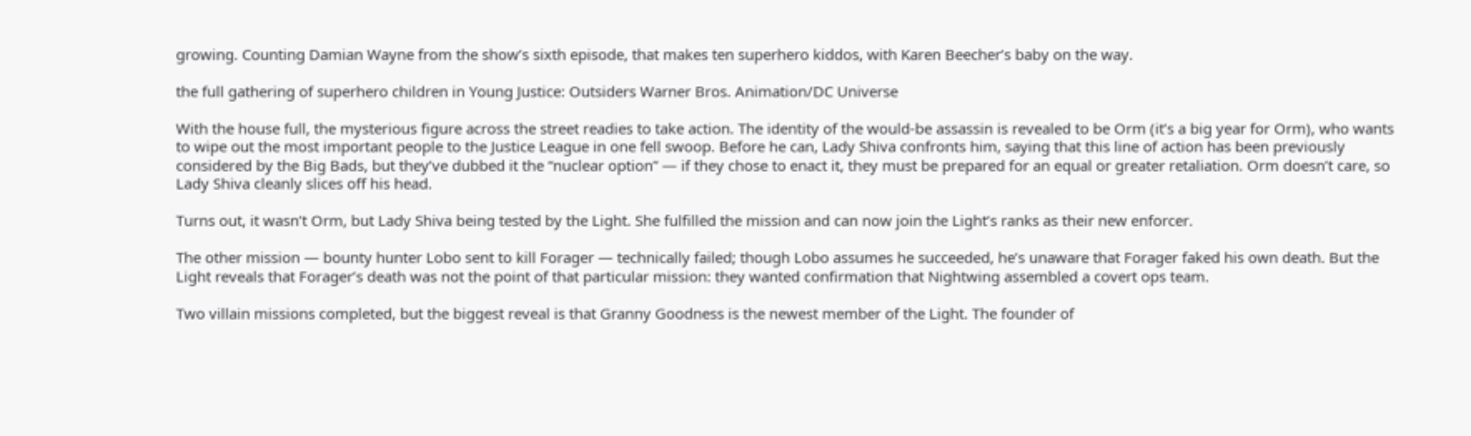growing. Counting Damian Wayne from the show’s sixth episode, that makes ten superhero kiddos, with Karen Beecher’s baby on the way.

the full gathering of superhero children in Young Justice: Outsiders Warner Bros. Animation/DC Universe

With the house full, the mysterious figure across the street readies to take action. The identity of the would-be assassin is revealed to be Orm (it’s a big year for Orm), who wants to wipe out the most important people to the Justice League in one fell swoop. Before he can, Lady Shiva confronts him, saying that this line of action has been previously considered by the Big Bads, but they’ve dubbed it the “nuclear option” — if they chose to enact it, they must be prepared for an equal or greater retaliation. Orm doesn’t care, so Lady Shiva cleanly slices off his head.

Turns out, it wasn’t Orm, but Lady Shiva being tested by the Light. She fulfilled the mission and can now join the Light’s ranks as their new enforcer.

The other mission — bounty hunter Lobo sent to kill Forager — technically failed; though Lobo assumes he succeeded, he’s unaware that Forager faked his own death. But the Light reveals that Forager’s death was not the point of that particular mission: they wanted confirmation that Nightwing assembled a covert ops team.

Two villain missions completed, but the biggest reveal is that Granny Goodness is the newest member of the Light. The founder of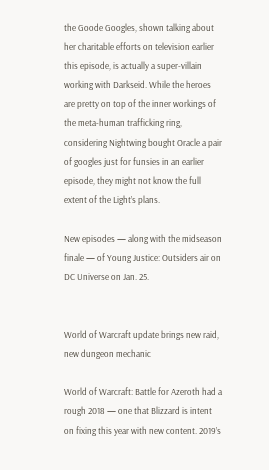the Goode Googles, shown talking about her charitable efforts on television earlier this episode, is actually a super-villain working with Darkseid. While the heroes are pretty on top of the inner workings of the meta-human trafficking ring, considering Nightwing bought Oracle a pair of googles just for funsies in an earlier episode, they might not know the full extent of the Light’s plans.

New episodes — along with the midseason finale — of Young Justice: Outsiders air on DC Universe on Jan. 25.


World of Warcraft update brings new raid, new dungeon mechanic

World of Warcraft: Battle for Azeroth had a rough 2018 — one that Blizzard is intent on fixing this year with new content. 2019’s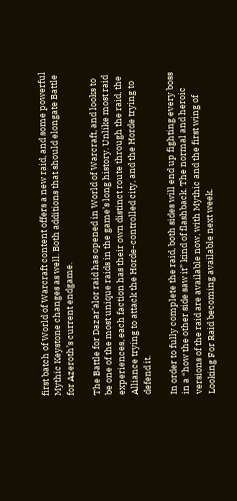first batch of World of Warcraft content offers a new raid, and some powerful Mythic Keystone changes as well. Both additions that should elongate Battle for Azeroth’s current endgame.

The Battle for Dazar’alor raid has opened in World of Warcraft, and looks to be one of the most unique raids in the game’s long history. Unlike most raid experiences, each faction has their own distinct route through the raid, the Alliance trying to attack the Horde-controlled city, and the Horde trying to defend it.

In order to fully complete the raid, both sides will end up fighting every boss in a “how the other side saw it” kind of flashback. The normal and heroic versions of the raid are available now, with Mythic and the first wing of Looking For Raid becoming available next week.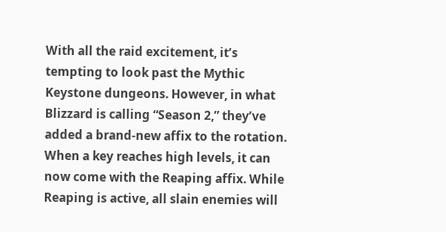With all the raid excitement, it’s tempting to look past the Mythic Keystone dungeons. However, in what Blizzard is calling “Season 2,” they’ve added a brand-new affix to the rotation. When a key reaches high levels, it can now come with the Reaping affix. While Reaping is active, all slain enemies will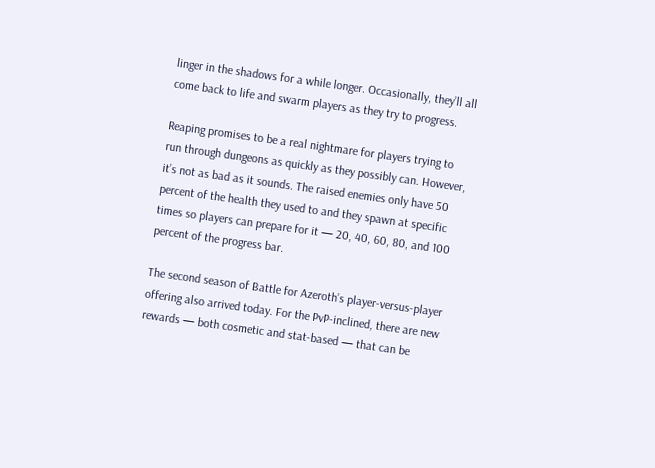linger in the shadows for a while longer. Occasionally, they’ll all come back to life and swarm players as they try to progress.

Reaping promises to be a real nightmare for players trying to run through dungeons as quickly as they possibly can. However, it’s not as bad as it sounds. The raised enemies only have 50 percent of the health they used to and they spawn at specific times so players can prepare for it — 20, 40, 60, 80, and 100 percent of the progress bar.

The second season of Battle for Azeroth’s player-versus-player offering also arrived today. For the PvP-inclined, there are new rewards — both cosmetic and stat-based — that can be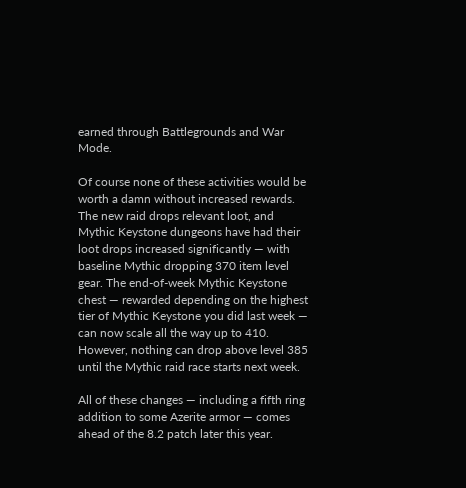earned through Battlegrounds and War Mode.

Of course none of these activities would be worth a damn without increased rewards. The new raid drops relevant loot, and Mythic Keystone dungeons have had their loot drops increased significantly — with baseline Mythic dropping 370 item level gear. The end-of-week Mythic Keystone chest — rewarded depending on the highest tier of Mythic Keystone you did last week — can now scale all the way up to 410. However, nothing can drop above level 385 until the Mythic raid race starts next week.

All of these changes — including a fifth ring addition to some Azerite armor — comes ahead of the 8.2 patch later this year.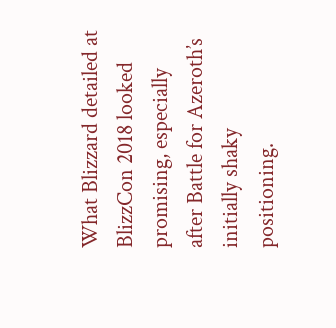What Blizzard detailed at BlizzCon 2018 looked promising, especially after Battle for Azeroth’s initially shaky positioning.